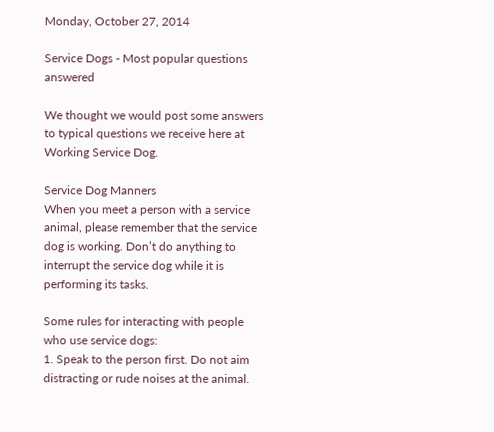Monday, October 27, 2014

Service Dogs - Most popular questions answered

We thought we would post some answers to typical questions we receive here at Working Service Dog.

Service Dog Manners
When you meet a person with a service animal, please remember that the service dog is working. Don’t do anything to interrupt the service dog while it is performing its tasks.

Some rules for interacting with people who use service dogs:
1. Speak to the person first. Do not aim distracting or rude noises at the animal.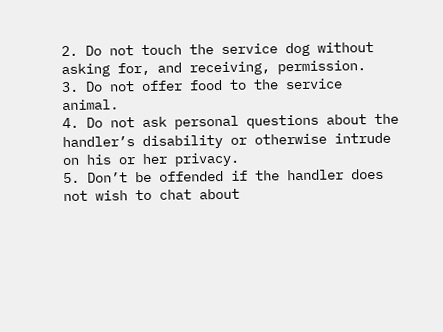2. Do not touch the service dog without asking for, and receiving, permission.
3. Do not offer food to the service animal.
4. Do not ask personal questions about the handler’s disability or otherwise intrude on his or her privacy.
5. Don’t be offended if the handler does not wish to chat about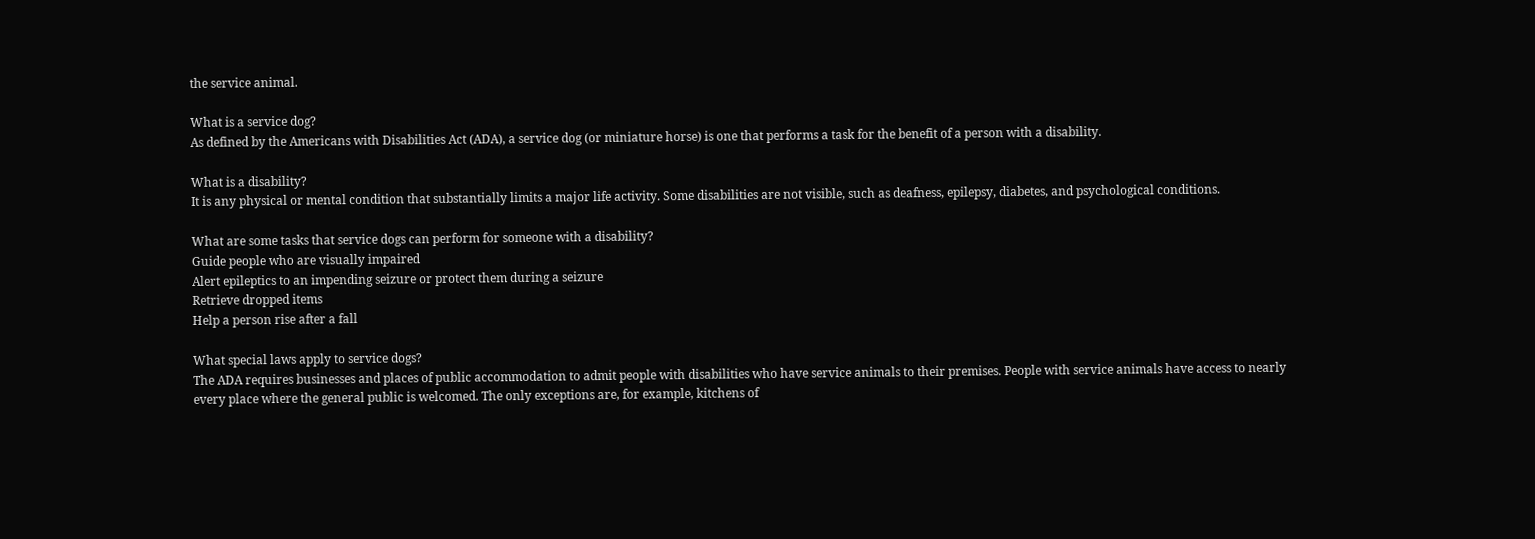the service animal.

What is a service dog?
As defined by the Americans with Disabilities Act (ADA), a service dog (or miniature horse) is one that performs a task for the benefit of a person with a disability.

What is a disability?
It is any physical or mental condition that substantially limits a major life activity. Some disabilities are not visible, such as deafness, epilepsy, diabetes, and psychological conditions.

What are some tasks that service dogs can perform for someone with a disability?
Guide people who are visually impaired
Alert epileptics to an impending seizure or protect them during a seizure
Retrieve dropped items
Help a person rise after a fall

What special laws apply to service dogs?
The ADA requires businesses and places of public accommodation to admit people with disabilities who have service animals to their premises. People with service animals have access to nearly every place where the general public is welcomed. The only exceptions are, for example, kitchens of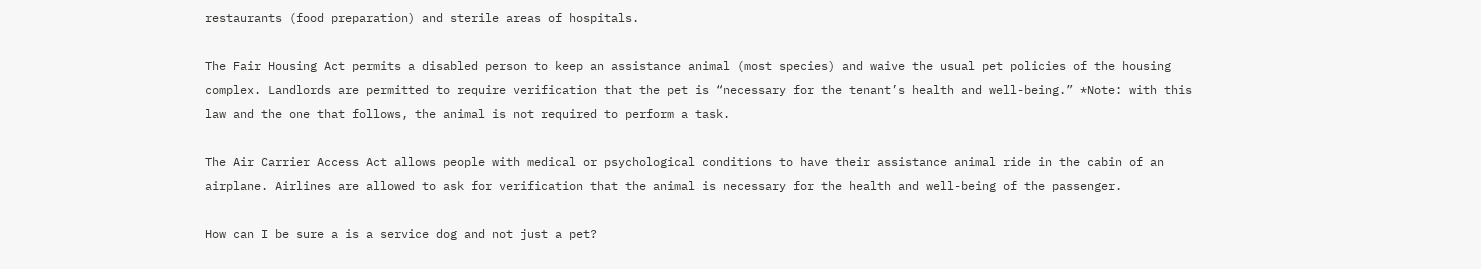restaurants (food preparation) and sterile areas of hospitals.

The Fair Housing Act permits a disabled person to keep an assistance animal (most species) and waive the usual pet policies of the housing complex. Landlords are permitted to require verification that the pet is “necessary for the tenant’s health and well-being.” *Note: with this law and the one that follows, the animal is not required to perform a task.

The Air Carrier Access Act allows people with medical or psychological conditions to have their assistance animal ride in the cabin of an airplane. Airlines are allowed to ask for verification that the animal is necessary for the health and well-being of the passenger.

How can I be sure a is a service dog and not just a pet?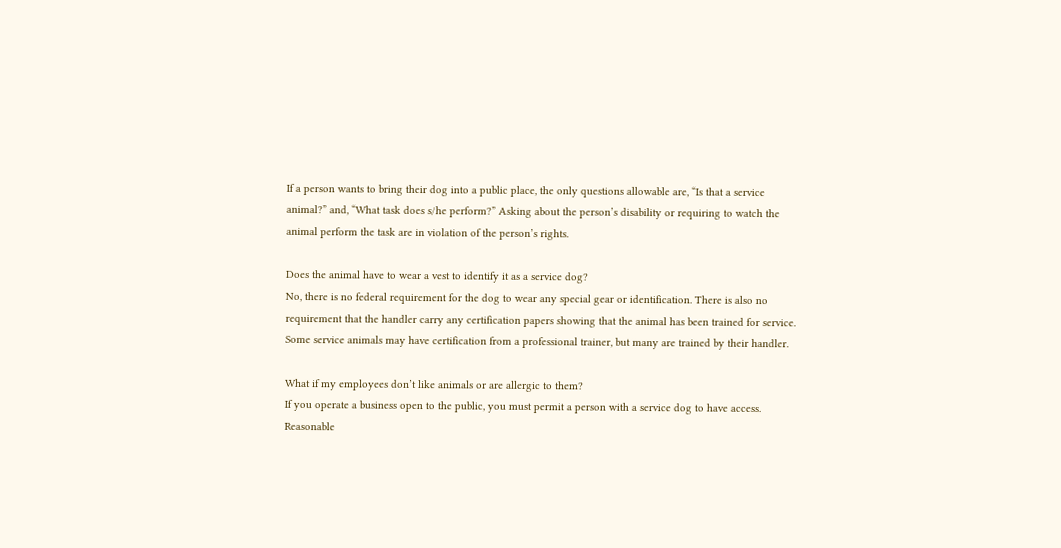If a person wants to bring their dog into a public place, the only questions allowable are, “Is that a service animal?” and, “What task does s/he perform?” Asking about the person’s disability or requiring to watch the animal perform the task are in violation of the person’s rights.

Does the animal have to wear a vest to identify it as a service dog?
No, there is no federal requirement for the dog to wear any special gear or identification. There is also no requirement that the handler carry any certification papers showing that the animal has been trained for service. Some service animals may have certification from a professional trainer, but many are trained by their handler.

What if my employees don’t like animals or are allergic to them?
If you operate a business open to the public, you must permit a person with a service dog to have access. Reasonable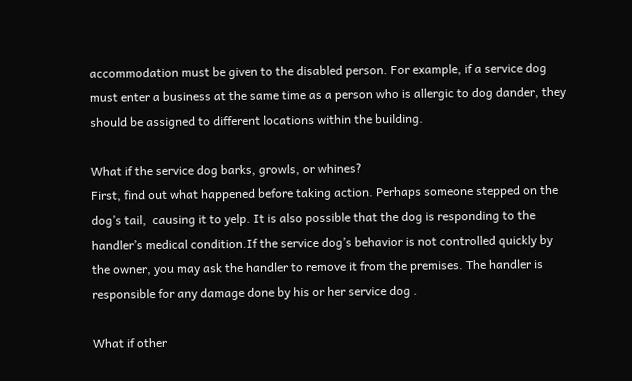accommodation must be given to the disabled person. For example, if a service dog must enter a business at the same time as a person who is allergic to dog dander, they should be assigned to different locations within the building.

What if the service dog barks, growls, or whines?
First, find out what happened before taking action. Perhaps someone stepped on the dog’s tail,  causing it to yelp. It is also possible that the dog is responding to the handler’s medical condition.If the service dog’s behavior is not controlled quickly by the owner, you may ask the handler to remove it from the premises. The handler is responsible for any damage done by his or her service dog .

What if other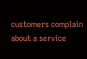customers complain about a service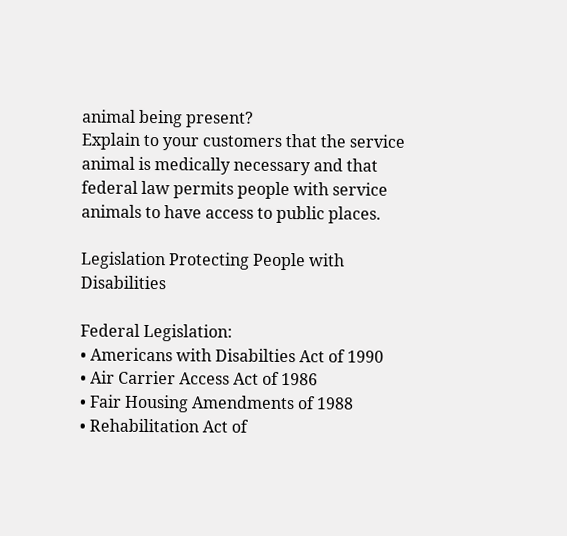animal being present?
Explain to your customers that the service animal is medically necessary and that federal law permits people with service animals to have access to public places.

Legislation Protecting People with Disabilities

Federal Legislation:
• Americans with Disabilties Act of 1990
• Air Carrier Access Act of 1986
• Fair Housing Amendments of 1988
• Rehabilitation Act of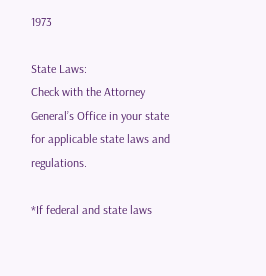1973

State Laws:
Check with the Attorney General’s Office in your state for applicable state laws and regulations.

*If federal and state laws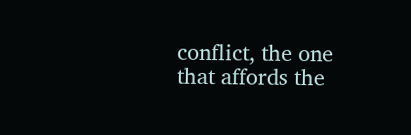conflict, the one that affords the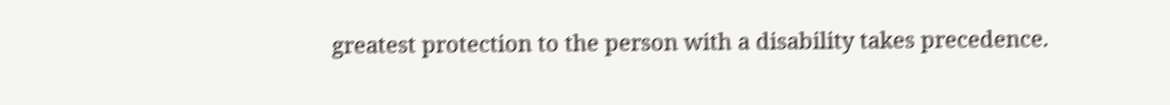greatest protection to the person with a disability takes precedence.